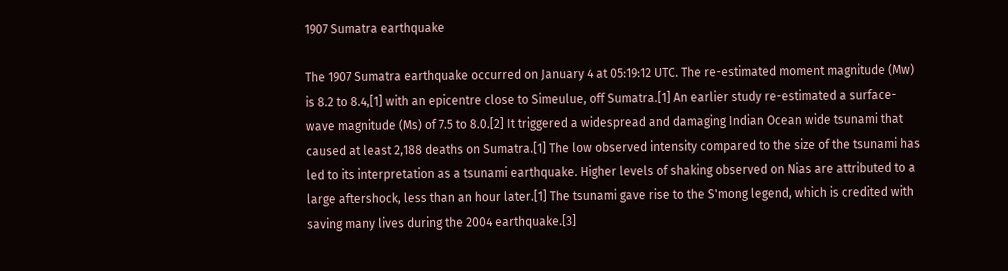1907 Sumatra earthquake

The 1907 Sumatra earthquake occurred on January 4 at 05:19:12 UTC. The re-estimated moment magnitude (Mw) is 8.2 to 8.4,[1] with an epicentre close to Simeulue, off Sumatra.[1] An earlier study re-estimated a surface-wave magnitude (Ms) of 7.5 to 8.0.[2] It triggered a widespread and damaging Indian Ocean wide tsunami that caused at least 2,188 deaths on Sumatra.[1] The low observed intensity compared to the size of the tsunami has led to its interpretation as a tsunami earthquake. Higher levels of shaking observed on Nias are attributed to a large aftershock, less than an hour later.[1] The tsunami gave rise to the S'mong legend, which is credited with saving many lives during the 2004 earthquake.[3]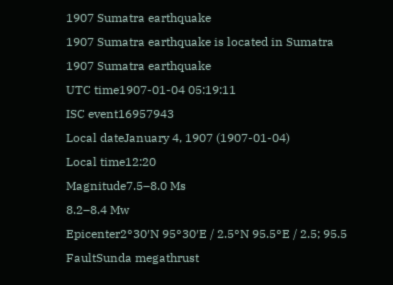1907 Sumatra earthquake
1907 Sumatra earthquake is located in Sumatra
1907 Sumatra earthquake
UTC time1907-01-04 05:19:11
ISC event16957943
Local dateJanuary 4, 1907 (1907-01-04)
Local time12:20
Magnitude7.5–8.0 Ms
8.2–8.4 Mw
Epicenter2°30′N 95°30′E / 2.5°N 95.5°E / 2.5; 95.5
FaultSunda megathrust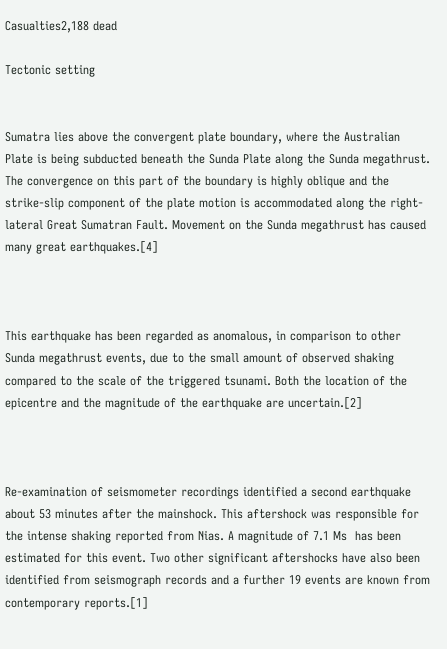Casualties2,188 dead

Tectonic setting


Sumatra lies above the convergent plate boundary, where the Australian Plate is being subducted beneath the Sunda Plate along the Sunda megathrust. The convergence on this part of the boundary is highly oblique and the strike-slip component of the plate motion is accommodated along the right-lateral Great Sumatran Fault. Movement on the Sunda megathrust has caused many great earthquakes.[4]



This earthquake has been regarded as anomalous, in comparison to other Sunda megathrust events, due to the small amount of observed shaking compared to the scale of the triggered tsunami. Both the location of the epicentre and the magnitude of the earthquake are uncertain.[2]



Re-examination of seismometer recordings identified a second earthquake about 53 minutes after the mainshock. This aftershock was responsible for the intense shaking reported from Nias. A magnitude of 7.1 Ms  has been estimated for this event. Two other significant aftershocks have also been identified from seismograph records and a further 19 events are known from contemporary reports.[1]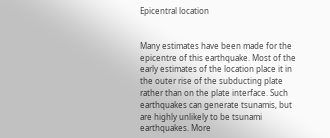Epicentral location


Many estimates have been made for the epicentre of this earthquake. Most of the early estimates of the location place it in the outer rise of the subducting plate rather than on the plate interface. Such earthquakes can generate tsunamis, but are highly unlikely to be tsunami earthquakes. More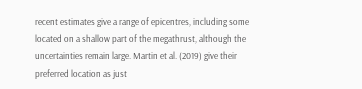recent estimates give a range of epicentres, including some located on a shallow part of the megathrust, although the uncertainties remain large. Martin et al. (2019) give their preferred location as just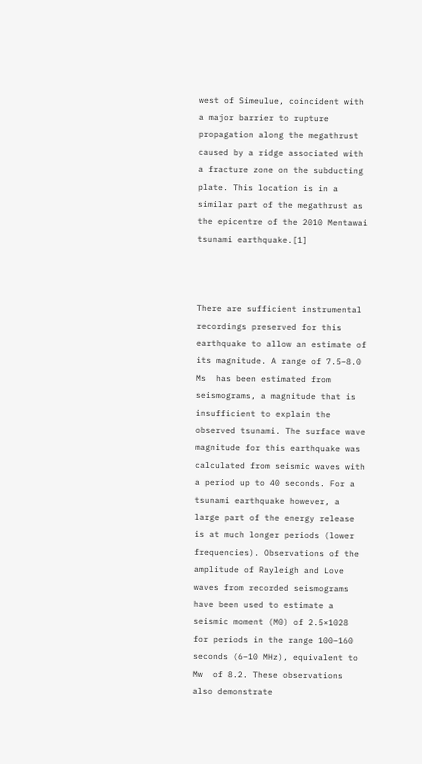west of Simeulue, coincident with a major barrier to rupture propagation along the megathrust caused by a ridge associated with a fracture zone on the subducting plate. This location is in a similar part of the megathrust as the epicentre of the 2010 Mentawai tsunami earthquake.[1]



There are sufficient instrumental recordings preserved for this earthquake to allow an estimate of its magnitude. A range of 7.5–8.0 Ms  has been estimated from seismograms, a magnitude that is insufficient to explain the observed tsunami. The surface wave magnitude for this earthquake was calculated from seismic waves with a period up to 40 seconds. For a tsunami earthquake however, a large part of the energy release is at much longer periods (lower frequencies). Observations of the amplitude of Rayleigh and Love waves from recorded seismograms have been used to estimate a seismic moment (M0) of 2.5×1028 for periods in the range 100–160 seconds (6–10 MHz), equivalent to Mw  of 8.2. These observations also demonstrate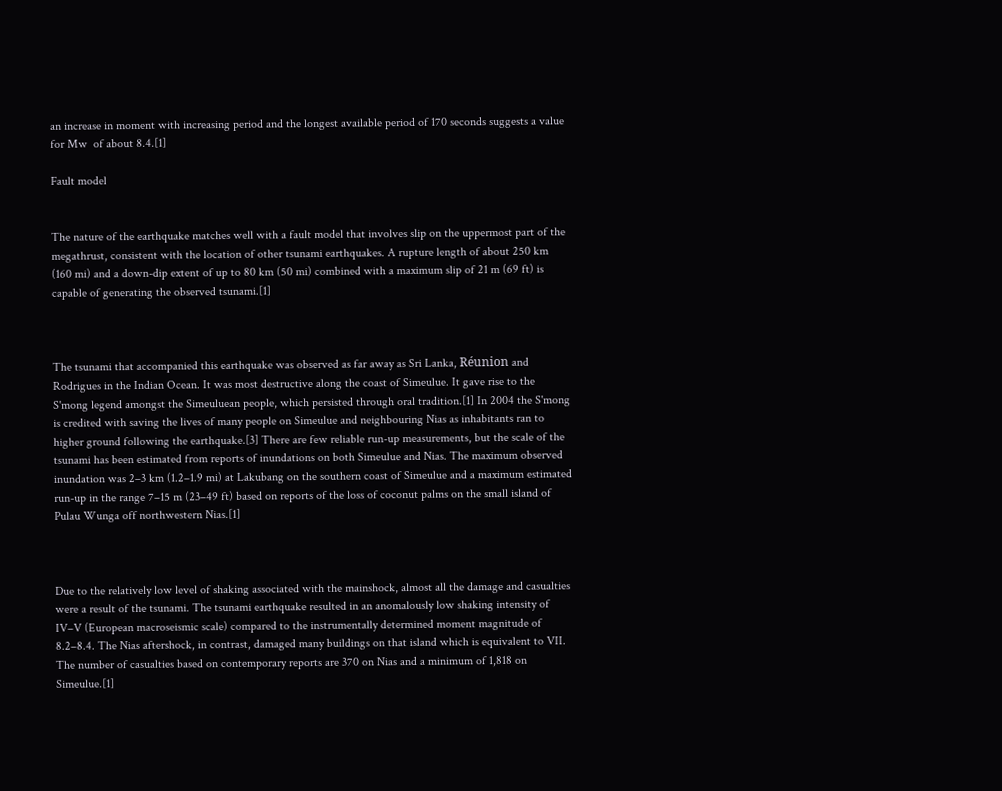an increase in moment with increasing period and the longest available period of 170 seconds suggests a value for Mw  of about 8.4.[1]

Fault model


The nature of the earthquake matches well with a fault model that involves slip on the uppermost part of the megathrust, consistent with the location of other tsunami earthquakes. A rupture length of about 250 km (160 mi) and a down-dip extent of up to 80 km (50 mi) combined with a maximum slip of 21 m (69 ft) is capable of generating the observed tsunami.[1]



The tsunami that accompanied this earthquake was observed as far away as Sri Lanka, Réunion and Rodrigues in the Indian Ocean. It was most destructive along the coast of Simeulue. It gave rise to the S'mong legend amongst the Simeuluean people, which persisted through oral tradition.[1] In 2004 the S'mong is credited with saving the lives of many people on Simeulue and neighbouring Nias as inhabitants ran to higher ground following the earthquake.[3] There are few reliable run-up measurements, but the scale of the tsunami has been estimated from reports of inundations on both Simeulue and Nias. The maximum observed inundation was 2–3 km (1.2–1.9 mi) at Lakubang on the southern coast of Simeulue and a maximum estimated run-up in the range 7–15 m (23–49 ft) based on reports of the loss of coconut palms on the small island of Pulau Wunga off northwestern Nias.[1]



Due to the relatively low level of shaking associated with the mainshock, almost all the damage and casualties were a result of the tsunami. The tsunami earthquake resulted in an anomalously low shaking intensity of IV–V (European macroseismic scale) compared to the instrumentally determined moment magnitude of 8.2–8.4. The Nias aftershock, in contrast, damaged many buildings on that island which is equivalent to VII. The number of casualties based on contemporary reports are 370 on Nias and a minimum of 1,818 on Simeulue.[1]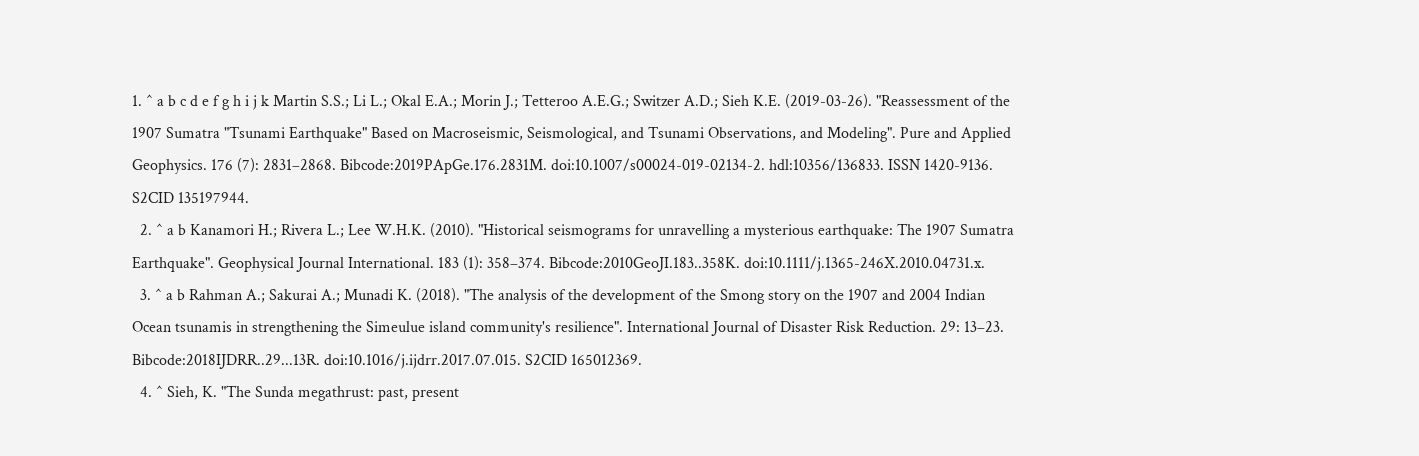1. ^ a b c d e f g h i j k Martin S.S.; Li L.; Okal E.A.; Morin J.; Tetteroo A.E.G.; Switzer A.D.; Sieh K.E. (2019-03-26). "Reassessment of the 1907 Sumatra "Tsunami Earthquake" Based on Macroseismic, Seismological, and Tsunami Observations, and Modeling". Pure and Applied Geophysics. 176 (7): 2831–2868. Bibcode:2019PApGe.176.2831M. doi:10.1007/s00024-019-02134-2. hdl:10356/136833. ISSN 1420-9136. S2CID 135197944.
  2. ^ a b Kanamori H.; Rivera L.; Lee W.H.K. (2010). "Historical seismograms for unravelling a mysterious earthquake: The 1907 Sumatra Earthquake". Geophysical Journal International. 183 (1): 358–374. Bibcode:2010GeoJI.183..358K. doi:10.1111/j.1365-246X.2010.04731.x.
  3. ^ a b Rahman A.; Sakurai A.; Munadi K. (2018). "The analysis of the development of the Smong story on the 1907 and 2004 Indian Ocean tsunamis in strengthening the Simeulue island community's resilience". International Journal of Disaster Risk Reduction. 29: 13–23. Bibcode:2018IJDRR..29...13R. doi:10.1016/j.ijdrr.2017.07.015. S2CID 165012369.
  4. ^ Sieh, K. "The Sunda megathrust: past, present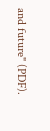and future" (PDF).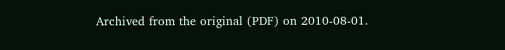Archived from the original (PDF) on 2010-08-01.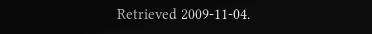Retrieved 2009-11-04.